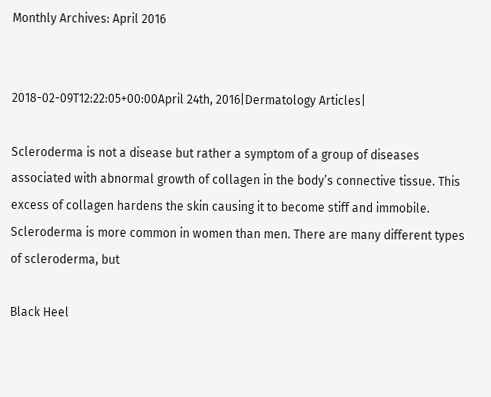Monthly Archives: April 2016


2018-02-09T12:22:05+00:00April 24th, 2016|Dermatology Articles|

Scleroderma is not a disease but rather a symptom of a group of diseases associated with abnormal growth of collagen in the body’s connective tissue. This excess of collagen hardens the skin causing it to become stiff and immobile. Scleroderma is more common in women than men. There are many different types of scleroderma, but

Black Heel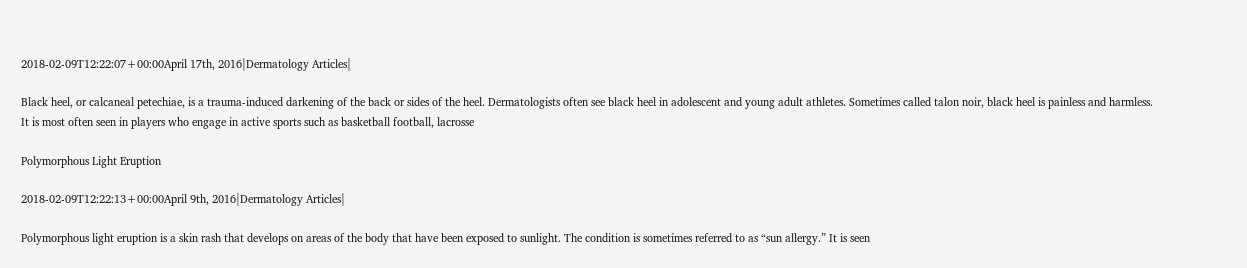2018-02-09T12:22:07+00:00April 17th, 2016|Dermatology Articles|

Black heel, or calcaneal petechiae, is a trauma-induced darkening of the back or sides of the heel. Dermatologists often see black heel in adolescent and young adult athletes. Sometimes called talon noir, black heel is painless and harmless. It is most often seen in players who engage in active sports such as basketball football, lacrosse

Polymorphous Light Eruption

2018-02-09T12:22:13+00:00April 9th, 2016|Dermatology Articles|

Polymorphous light eruption is a skin rash that develops on areas of the body that have been exposed to sunlight. The condition is sometimes referred to as “sun allergy.” It is seen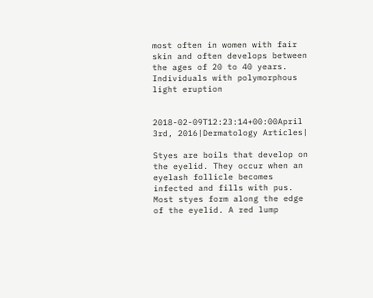most often in women with fair skin and often develops between the ages of 20 to 40 years. Individuals with polymorphous light eruption


2018-02-09T12:23:14+00:00April 3rd, 2016|Dermatology Articles|

Styes are boils that develop on the eyelid. They occur when an eyelash follicle becomes infected and fills with pus. Most styes form along the edge of the eyelid. A red lump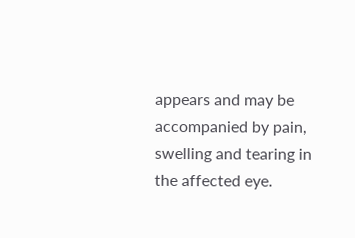appears and may be accompanied by pain, swelling and tearing in the affected eye.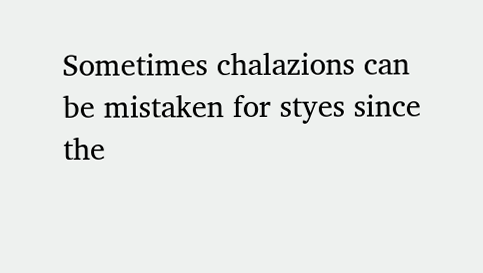Sometimes chalazions can be mistaken for styes since the